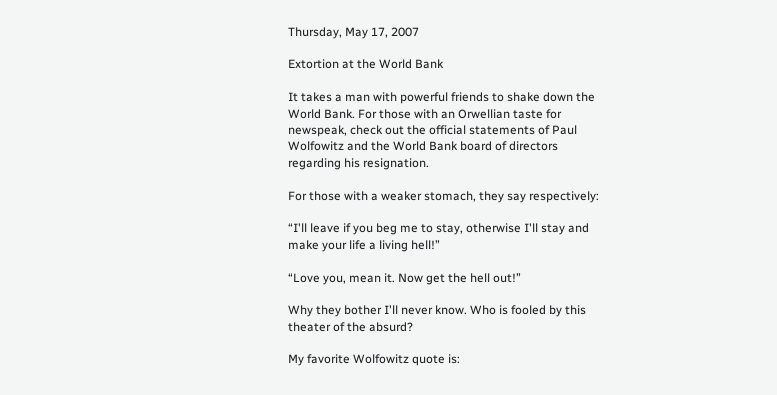Thursday, May 17, 2007

Extortion at the World Bank

It takes a man with powerful friends to shake down the World Bank. For those with an Orwellian taste for newspeak, check out the official statements of Paul Wolfowitz and the World Bank board of directors regarding his resignation.

For those with a weaker stomach, they say respectively:

“I'll leave if you beg me to stay, otherwise I'll stay and make your life a living hell!”

“Love you, mean it. Now get the hell out!”

Why they bother I'll never know. Who is fooled by this theater of the absurd?

My favorite Wolfowitz quote is: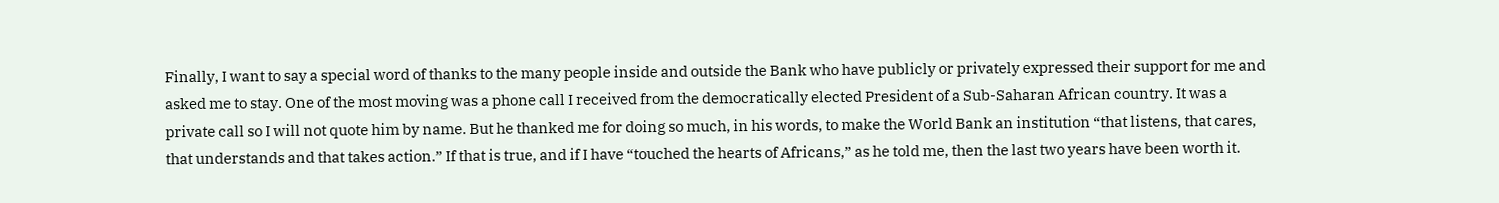Finally, I want to say a special word of thanks to the many people inside and outside the Bank who have publicly or privately expressed their support for me and asked me to stay. One of the most moving was a phone call I received from the democratically elected President of a Sub-Saharan African country. It was a private call so I will not quote him by name. But he thanked me for doing so much, in his words, to make the World Bank an institution “that listens, that cares, that understands and that takes action.” If that is true, and if I have “touched the hearts of Africans,” as he told me, then the last two years have been worth it.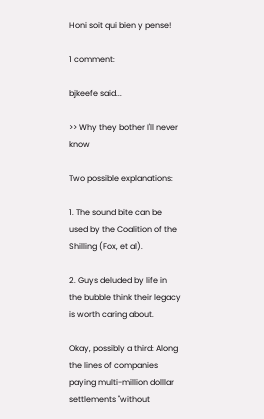Honi soit qui bien y pense!

1 comment:

bjkeefe said...

>> Why they bother I'll never know

Two possible explanations:

1. The sound bite can be used by the Coalition of the Shilling (Fox, et al).

2. Guys deluded by life in the bubble think their legacy is worth caring about.

Okay, possibly a third: Along the lines of companies paying multi-million dolllar settlements "without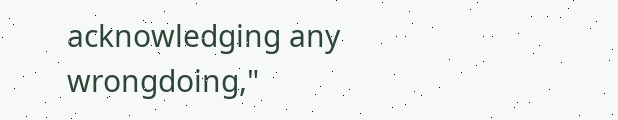acknowledging any wrongdoing,"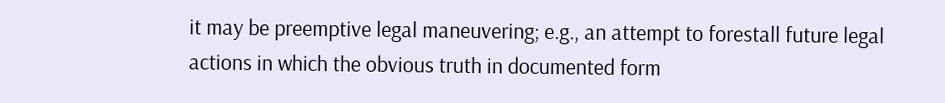it may be preemptive legal maneuvering; e.g., an attempt to forestall future legal actions in which the obvious truth in documented form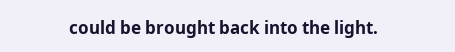could be brought back into the light.